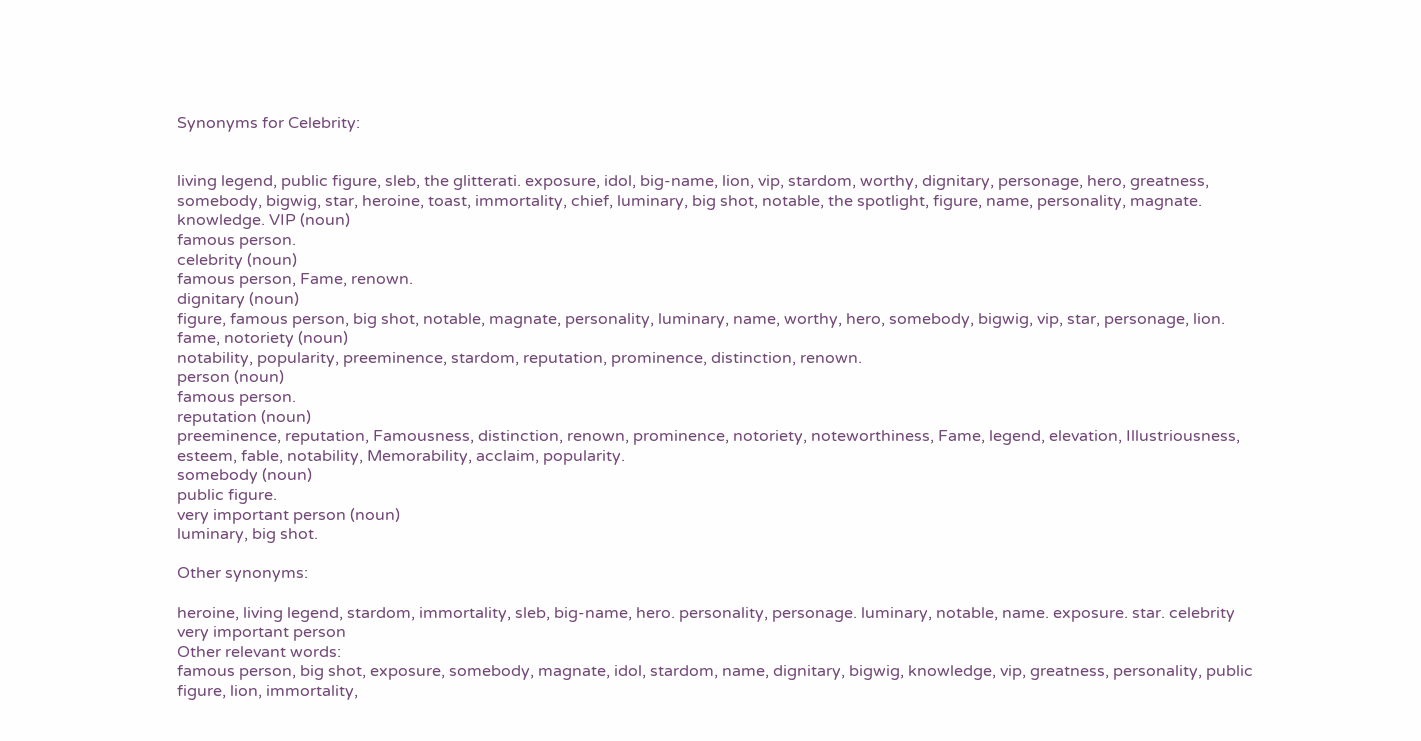Synonyms for Celebrity:


living legend, public figure, sleb, the glitterati. exposure, idol, big-name, lion, vip, stardom, worthy, dignitary, personage, hero, greatness, somebody, bigwig, star, heroine, toast, immortality, chief, luminary, big shot, notable, the spotlight, figure, name, personality, magnate. knowledge. VIP (noun)
famous person.
celebrity (noun)
famous person, Fame, renown.
dignitary (noun)
figure, famous person, big shot, notable, magnate, personality, luminary, name, worthy, hero, somebody, bigwig, vip, star, personage, lion.
fame, notoriety (noun)
notability, popularity, preeminence, stardom, reputation, prominence, distinction, renown.
person (noun)
famous person.
reputation (noun)
preeminence, reputation, Famousness, distinction, renown, prominence, notoriety, noteworthiness, Fame, legend, elevation, Illustriousness, esteem, fable, notability, Memorability, acclaim, popularity.
somebody (noun)
public figure.
very important person (noun)
luminary, big shot.

Other synonyms:

heroine, living legend, stardom, immortality, sleb, big-name, hero. personality, personage. luminary, notable, name. exposure. star. celebrity
very important person
Other relevant words:
famous person, big shot, exposure, somebody, magnate, idol, stardom, name, dignitary, bigwig, knowledge, vip, greatness, personality, public figure, lion, immortality,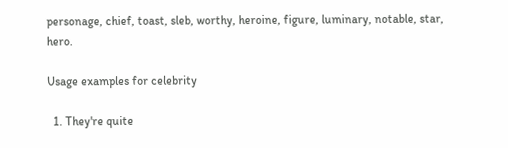personage, chief, toast, sleb, worthy, heroine, figure, luminary, notable, star, hero.

Usage examples for celebrity

  1. They're quite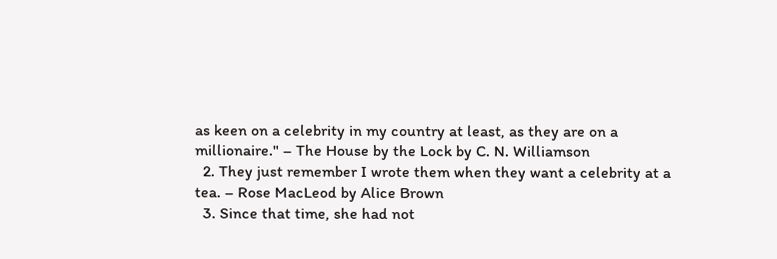as keen on a celebrity in my country at least, as they are on a millionaire." – The House by the Lock by C. N. Williamson
  2. They just remember I wrote them when they want a celebrity at a tea. – Rose MacLeod by Alice Brown
  3. Since that time, she had not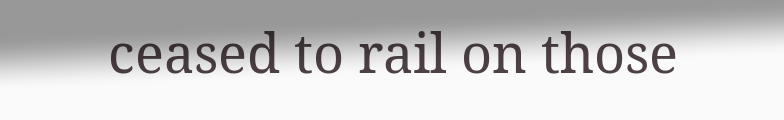ceased to rail on those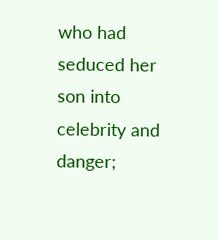who had seduced her son into celebrity and danger;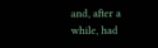and, after a while, had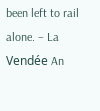been left to rail alone. – La Vendée An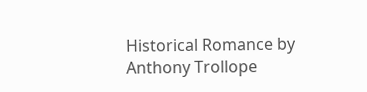Historical Romance by Anthony Trollope